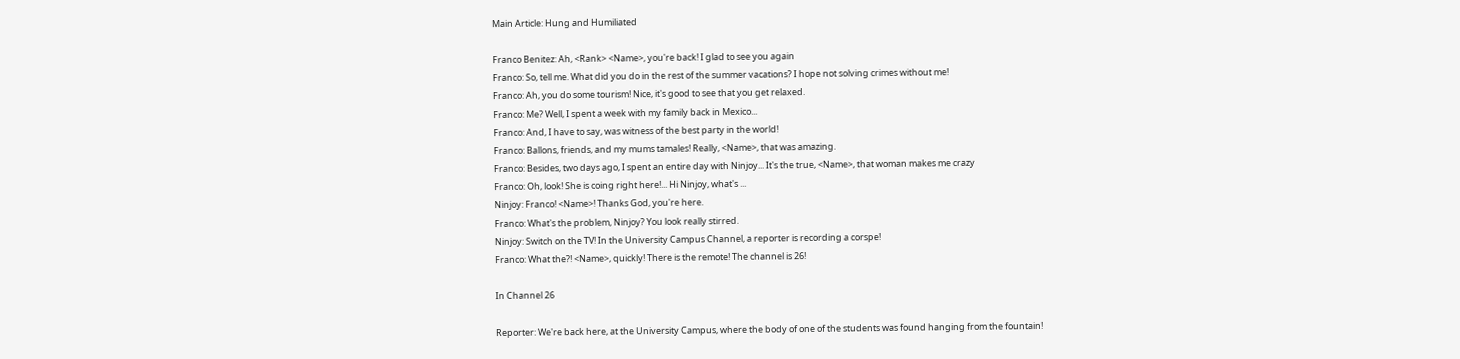Main Article: Hung and Humiliated

Franco Benitez: Ah, <Rank> <Name>, you're back! I glad to see you again
Franco: So, tell me. What did you do in the rest of the summer vacations? I hope not solving crimes without me!
Franco: Ah, you do some tourism! Nice, it's good to see that you get relaxed.
Franco: Me? Well, I spent a week with my family back in Mexico...
Franco: And, I have to say, was witness of the best party in the world!
Franco: Ballons, friends, and my mums tamales! Really, <Name>, that was amazing.
Franco: Besides, two days ago, I spent an entire day with Ninjoy... It's the true, <Name>, that woman makes me crazy
Franco: Oh, look! She is coing right here!... Hi Ninjoy, what's ...
Ninjoy: Franco! <Name>! Thanks God, you're here.
Franco: What's the problem, Ninjoy? You look really stirred.
Ninjoy: Switch on the TV! In the University Campus Channel, a reporter is recording a corspe!
Franco: What the?! <Name>, quickly! There is the remote! The channel is 26!

In Channel 26

Reporter: We're back here, at the University Campus, where the body of one of the students was found hanging from the fountain!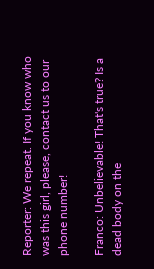Reporter: We repeat. If you know who was this girl, please, contact us to our phone number!

Franco: Unbelievable! That's true? Is a dead body on the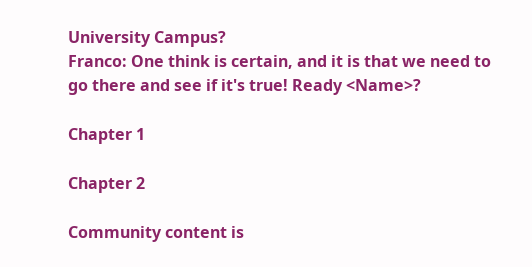University Campus?
Franco: One think is certain, and it is that we need to go there and see if it's true! Ready <Name>?

Chapter 1

Chapter 2

Community content is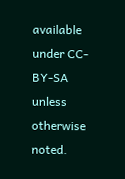available under CC-BY-SA unless otherwise noted.